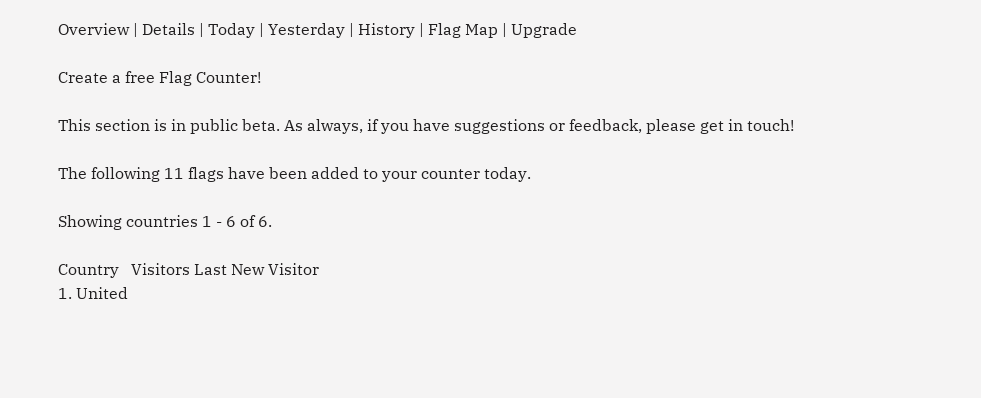Overview | Details | Today | Yesterday | History | Flag Map | Upgrade

Create a free Flag Counter!

This section is in public beta. As always, if you have suggestions or feedback, please get in touch!

The following 11 flags have been added to your counter today.

Showing countries 1 - 6 of 6.

Country   Visitors Last New Visitor
1. United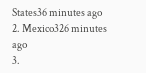States36 minutes ago
2. Mexico326 minutes ago
3.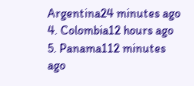Argentina24 minutes ago
4. Colombia12 hours ago
5. Panama112 minutes ago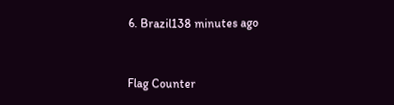6. Brazil138 minutes ago


Flag Counter